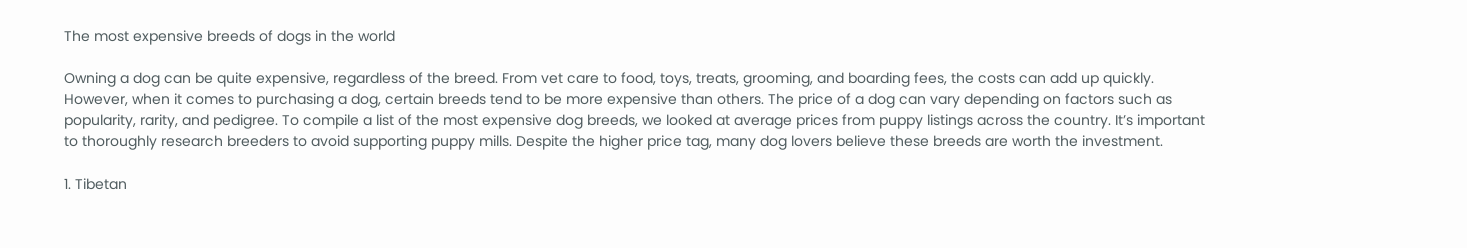The most expensive breeds of dogs in the world

Owning a dog can be quite expensive, regardless of the breed. From vet care to food, toys, treats, grooming, and boarding fees, the costs can add up quickly. However, when it comes to purchasing a dog, certain breeds tend to be more expensive than others. The price of a dog can vary depending on factors such as popularity, rarity, and pedigree. To compile a list of the most expensive dog breeds, we looked at average prices from puppy listings across the country. It’s important to thoroughly research breeders to avoid supporting puppy mills. Despite the higher price tag, many dog lovers believe these breeds are worth the investment.

1. Tibetan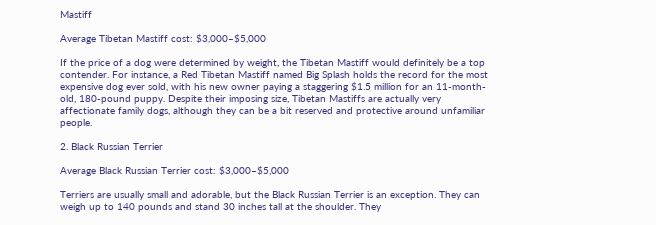Mastiff

Average Tibetan Mastiff cost: $3,000–$5,000

If the price of a dog were determined by weight, the Tibetan Mastiff would definitely be a top contender. For instance, a Red Tibetan Mastiff named Big Splash holds the record for the most expensive dog ever sold, with his new owner paying a staggering $1.5 million for an 11-month-old, 180-pound puppy. Despite their imposing size, Tibetan Mastiffs are actually very affectionate family dogs, although they can be a bit reserved and protective around unfamiliar people.

2. Black Russian Terrier

Average Black Russian Terrier cost: $3,000–$5,000

Terriers are usually small and adorable, but the Black Russian Terrier is an exception. They can weigh up to 140 pounds and stand 30 inches tall at the shoulder. They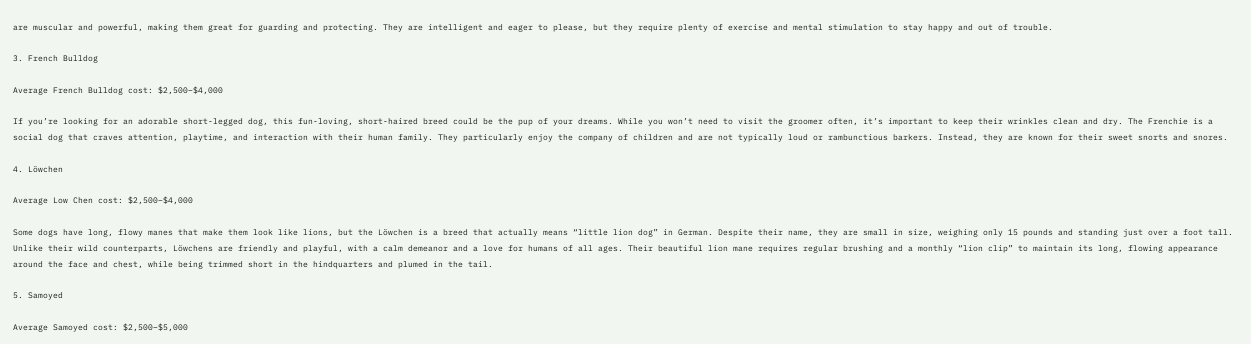are muscular and powerful, making them great for guarding and protecting. They are intelligent and eager to please, but they require plenty of exercise and mental stimulation to stay happy and out of trouble.

3. French Bulldog

Average French Bulldog cost: $2,500–$4,000

If you’re looking for an adorable short-legged dog, this fun-loving, short-haired breed could be the pup of your dreams. While you won’t need to visit the groomer often, it’s important to keep their wrinkles clean and dry. The Frenchie is a social dog that craves attention, playtime, and interaction with their human family. They particularly enjoy the company of children and are not typically loud or rambunctious barkers. Instead, they are known for their sweet snorts and snores.

4. Löwchen

Average Low Chen cost: $2,500–$4,000

Some dogs have long, flowy manes that make them look like lions, but the Löwchen is a breed that actually means “little lion dog” in German. Despite their name, they are small in size, weighing only 15 pounds and standing just over a foot tall. Unlike their wild counterparts, Löwchens are friendly and playful, with a calm demeanor and a love for humans of all ages. Their beautiful lion mane requires regular brushing and a monthly “lion clip” to maintain its long, flowing appearance around the face and chest, while being trimmed short in the hindquarters and plumed in the tail.

5. Samoyed

Average Samoyed cost: $2,500–$5,000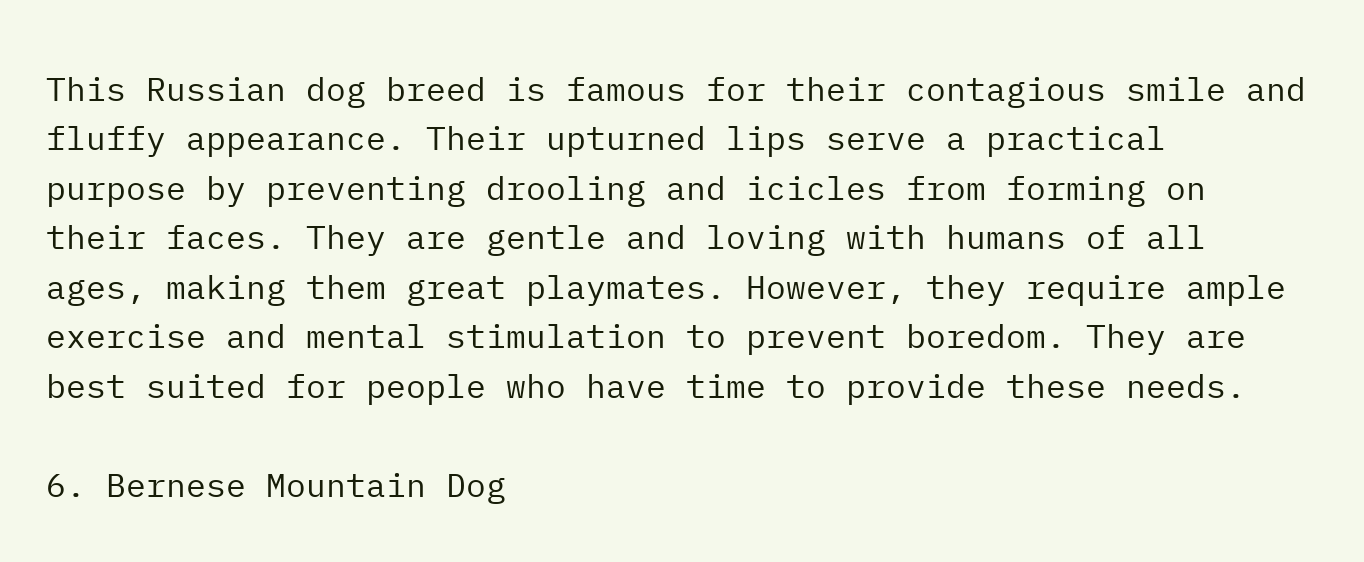This Russian dog breed is famous for their contagious smile and fluffy appearance. Their upturned lips serve a practical purpose by preventing drooling and icicles from forming on their faces. They are gentle and loving with humans of all ages, making them great playmates. However, they require ample exercise and mental stimulation to prevent boredom. They are best suited for people who have time to provide these needs.

6. Bernese Mountain Dog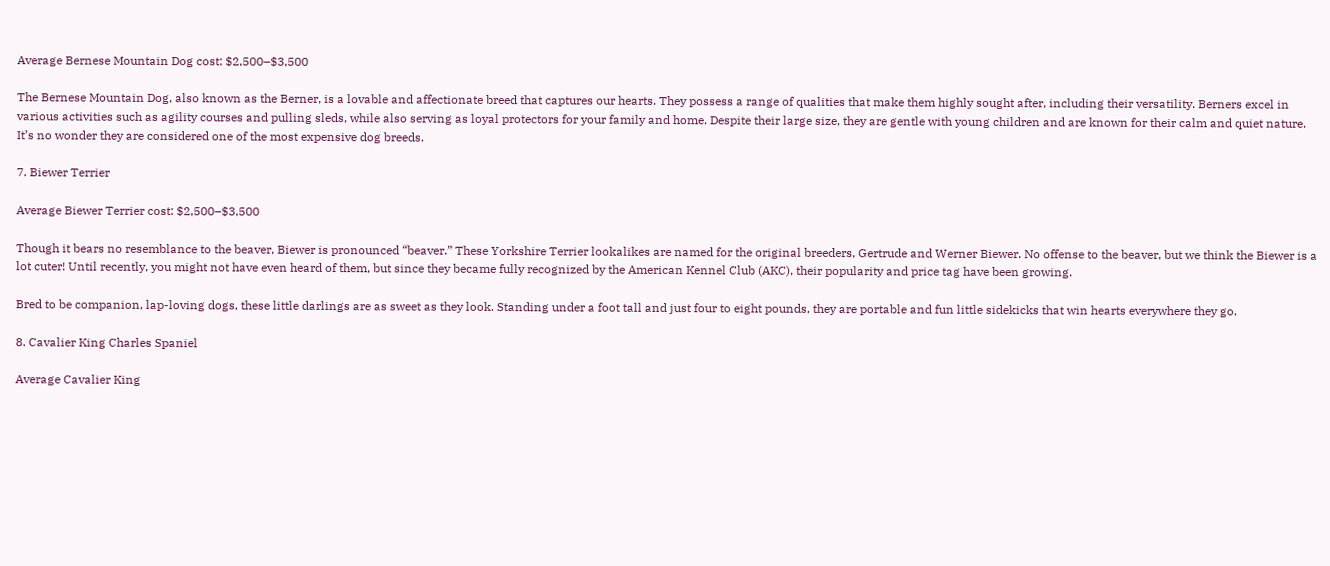Average Bernese Mountain Dog cost: $2,500–$3,500

The Bernese Mountain Dog, also known as the Berner, is a lovable and affectionate breed that captures our hearts. They possess a range of qualities that make them highly sought after, including their versatility. Berners excel in various activities such as agility courses and pulling sleds, while also serving as loyal protectors for your family and home. Despite their large size, they are gentle with young children and are known for their calm and quiet nature. It’s no wonder they are considered one of the most expensive dog breeds.

7. Biewer Terrier

Average Biewer Terrier cost: $2,500–$3,500

Though it bears no resemblance to the beaver, Biewer is pronounced “beaver.” These Yorkshire Terrier lookalikes are named for the original breeders, Gertrude and Werner Biewer. No offense to the beaver, but we think the Biewer is a lot cuter! Until recently, you might not have even heard of them, but since they became fully recognized by the American Kennel Club (AKC), their popularity and price tag have been growing.

Bred to be companion, lap-loving dogs, these little darlings are as sweet as they look. Standing under a foot tall and just four to eight pounds, they are portable and fun little sidekicks that win hearts everywhere they go.

8. Cavalier King Charles Spaniel

Average Cavalier King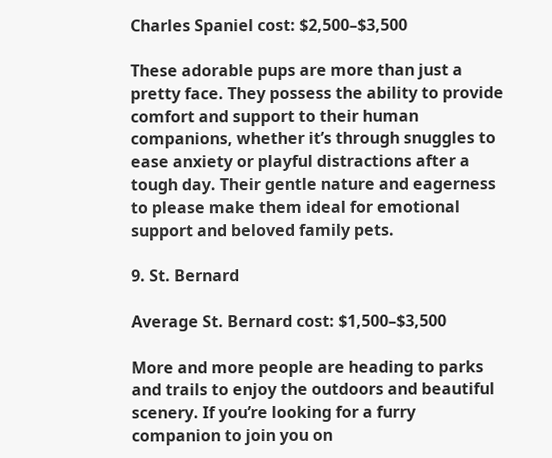Charles Spaniel cost: $2,500–$3,500

These adorable pups are more than just a pretty face. They possess the ability to provide comfort and support to their human companions, whether it’s through snuggles to ease anxiety or playful distractions after a tough day. Their gentle nature and eagerness to please make them ideal for emotional support and beloved family pets.

9. St. Bernard

Average St. Bernard cost: $1,500–$3,500

More and more people are heading to parks and trails to enjoy the outdoors and beautiful scenery. If you’re looking for a furry companion to join you on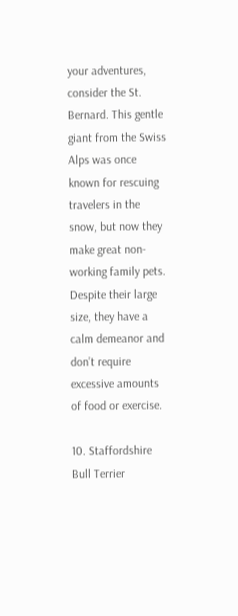your adventures, consider the St. Bernard. This gentle giant from the Swiss Alps was once known for rescuing travelers in the snow, but now they make great non-working family pets. Despite their large size, they have a calm demeanor and don’t require excessive amounts of food or exercise.

10. Staffordshire Bull Terrier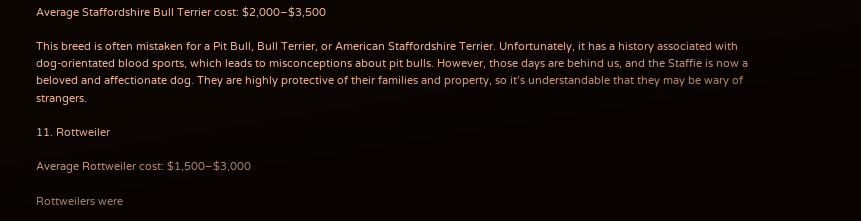Average Staffordshire Bull Terrier cost: $2,000–$3,500

This breed is often mistaken for a Pit Bull, Bull Terrier, or American Staffordshire Terrier. Unfortunately, it has a history associated with dog-orientated blood sports, which leads to misconceptions about pit bulls. However, those days are behind us, and the Staffie is now a beloved and affectionate dog. They are highly protective of their families and property, so it’s understandable that they may be wary of strangers.

11. Rottweiler

Average Rottweiler cost: $1,500–$3,000

Rottweilers were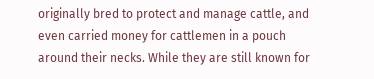originally bred to protect and manage cattle, and even carried money for cattlemen in a pouch around their necks. While they are still known for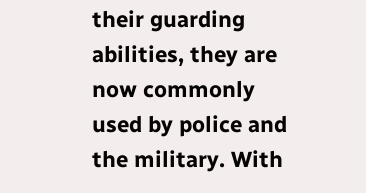their guarding abilities, they are now commonly used by police and the military. With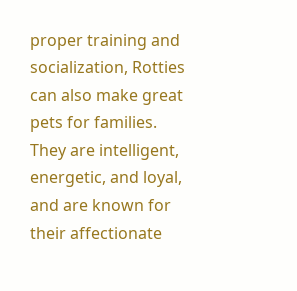proper training and socialization, Rotties can also make great pets for families. They are intelligent, energetic, and loyal, and are known for their affectionate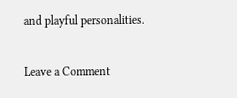and playful personalities.

Leave a Comment